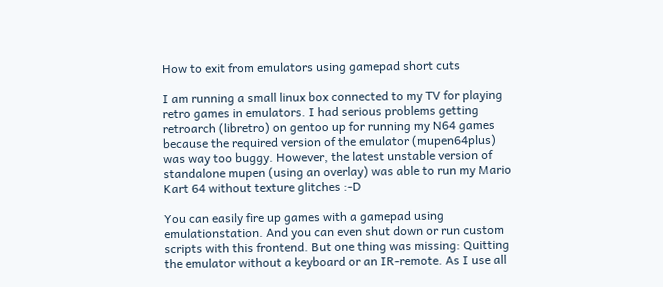How to exit from emulators using gamepad short cuts

I am running a small linux box connected to my TV for playing retro games in emulators. I had serious problems getting retroarch (libretro) on gentoo up for running my N64 games because the required version of the emulator (mupen64plus) was way too buggy. However, the latest unstable version of standalone mupen (using an overlay) was able to run my Mario Kart 64 without texture glitches :-D

You can easily fire up games with a gamepad using emulationstation. And you can even shut down or run custom scripts with this frontend. But one thing was missing: Quitting the emulator without a keyboard or an IR-remote. As I use all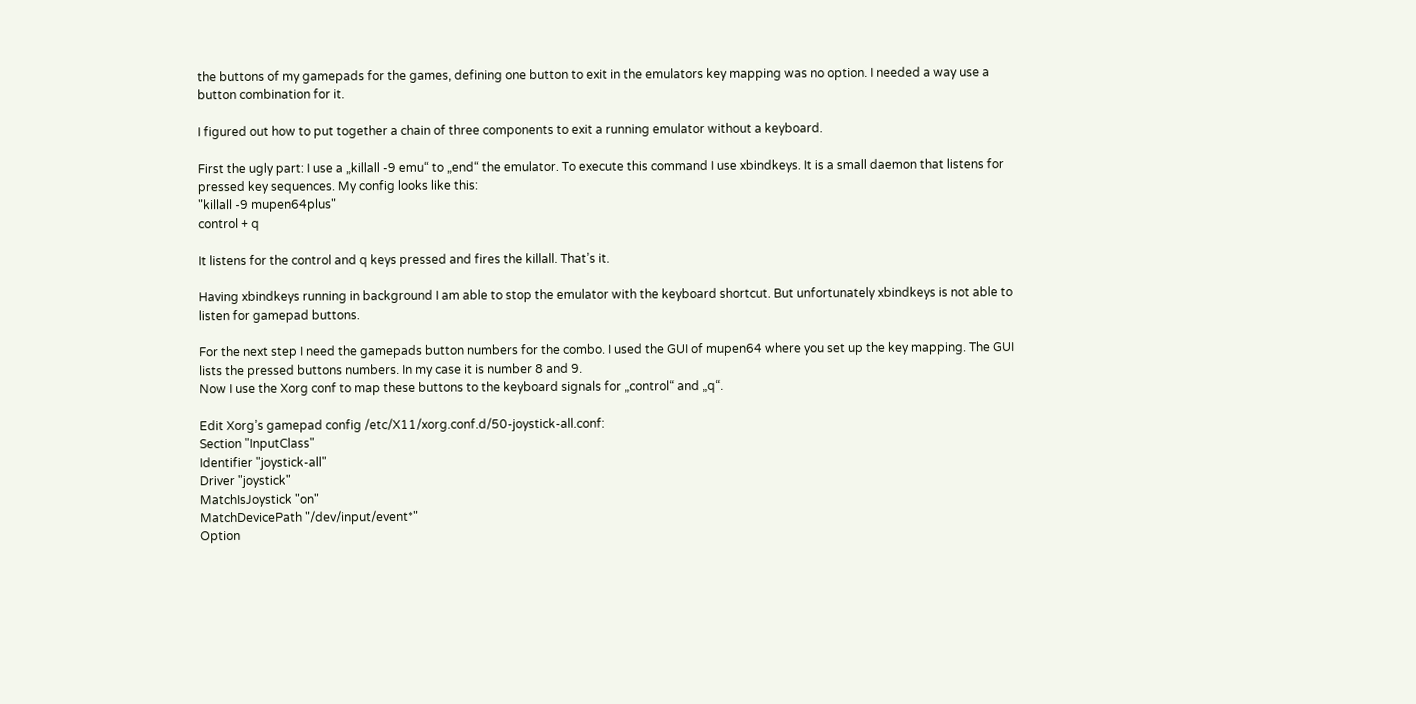the buttons of my gamepads for the games, defining one button to exit in the emulators key mapping was no option. I needed a way use a button combination for it.

I figured out how to put together a chain of three components to exit a running emulator without a keyboard.

First the ugly part: I use a „killall -9 emu“ to „end“ the emulator. To execute this command I use xbindkeys. It is a small daemon that listens for pressed key sequences. My config looks like this:
"killall -9 mupen64plus"
control + q

It listens for the control and q keys pressed and fires the killall. That’s it.

Having xbindkeys running in background I am able to stop the emulator with the keyboard shortcut. But unfortunately xbindkeys is not able to listen for gamepad buttons.

For the next step I need the gamepads button numbers for the combo. I used the GUI of mupen64 where you set up the key mapping. The GUI lists the pressed buttons numbers. In my case it is number 8 and 9.
Now I use the Xorg conf to map these buttons to the keyboard signals for „control“ and „q“.

Edit Xorg’s gamepad config /etc/X11/xorg.conf.d/50-joystick-all.conf:
Section "InputClass"
Identifier "joystick-all"
Driver "joystick"
MatchIsJoystick "on"
MatchDevicePath "/dev/input/event*"
Option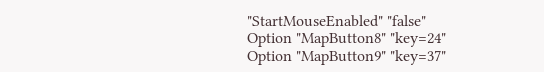"StartMouseEnabled" "false"
Option "MapButton8" "key=24"
Option "MapButton9" "key=37"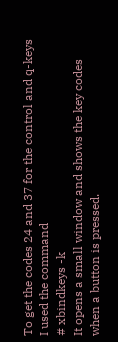To get the codes 24 and 37 for the control and q-keys I used the command
# xbindkeys -k
It opens a small window and shows the key codes when a button is pressed.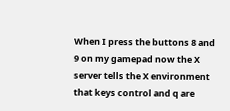When I press the buttons 8 and 9 on my gamepad now the X server tells the X environment that keys control and q are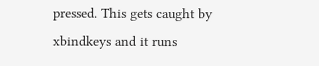pressed. This gets caught by xbindkeys and it runs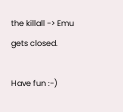the killall -> Emu gets closed.

Have fun :-)